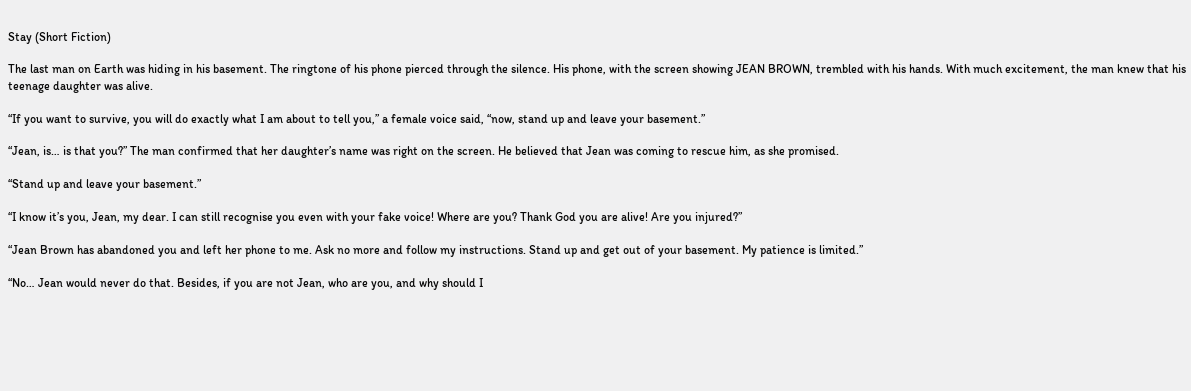Stay (Short Fiction)

The last man on Earth was hiding in his basement. The ringtone of his phone pierced through the silence. His phone, with the screen showing JEAN BROWN, trembled with his hands. With much excitement, the man knew that his teenage daughter was alive.

“If you want to survive, you will do exactly what I am about to tell you,” a female voice said, “now, stand up and leave your basement.”

“Jean, is… is that you?” The man confirmed that her daughter’s name was right on the screen. He believed that Jean was coming to rescue him, as she promised.

“Stand up and leave your basement.”

“I know it’s you, Jean, my dear. I can still recognise you even with your fake voice! Where are you? Thank God you are alive! Are you injured?”

“Jean Brown has abandoned you and left her phone to me. Ask no more and follow my instructions. Stand up and get out of your basement. My patience is limited.”

“No… Jean would never do that. Besides, if you are not Jean, who are you, and why should I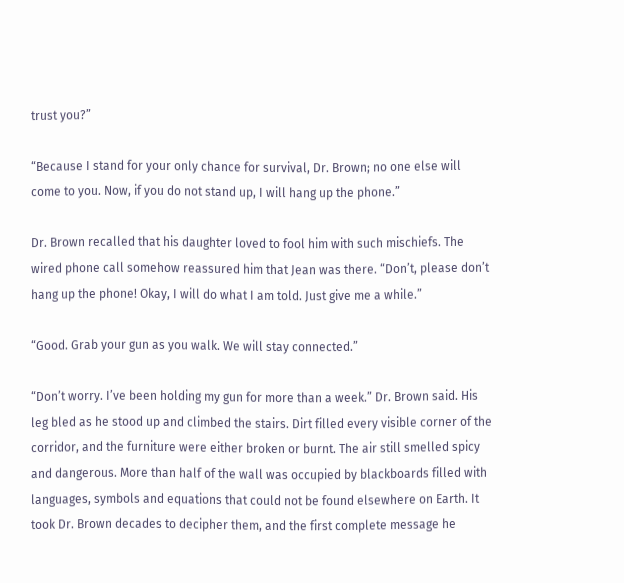trust you?”

“Because I stand for your only chance for survival, Dr. Brown; no one else will come to you. Now, if you do not stand up, I will hang up the phone.”

Dr. Brown recalled that his daughter loved to fool him with such mischiefs. The wired phone call somehow reassured him that Jean was there. “Don’t, please don’t hang up the phone! Okay, I will do what I am told. Just give me a while.”

“Good. Grab your gun as you walk. We will stay connected.”

“Don’t worry. I’ve been holding my gun for more than a week.” Dr. Brown said. His leg bled as he stood up and climbed the stairs. Dirt filled every visible corner of the corridor, and the furniture were either broken or burnt. The air still smelled spicy and dangerous. More than half of the wall was occupied by blackboards filled with languages, symbols and equations that could not be found elsewhere on Earth. It took Dr. Brown decades to decipher them, and the first complete message he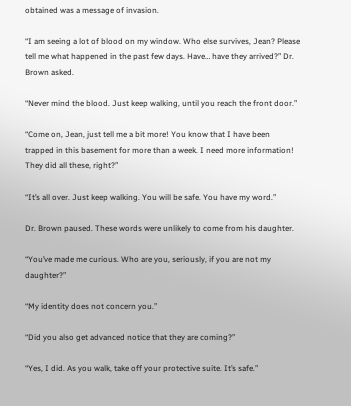obtained was a message of invasion.

“I am seeing a lot of blood on my window. Who else survives, Jean? Please tell me what happened in the past few days. Have… have they arrived?” Dr. Brown asked.

“Never mind the blood. Just keep walking, until you reach the front door.”

“Come on, Jean, just tell me a bit more! You know that I have been trapped in this basement for more than a week. I need more information! They did all these, right?”

“It’s all over. Just keep walking. You will be safe. You have my word.”

Dr. Brown paused. These words were unlikely to come from his daughter.

“You’ve made me curious. Who are you, seriously, if you are not my daughter?”

“My identity does not concern you.”

“Did you also get advanced notice that they are coming?”

“Yes, I did. As you walk, take off your protective suite. It’s safe.”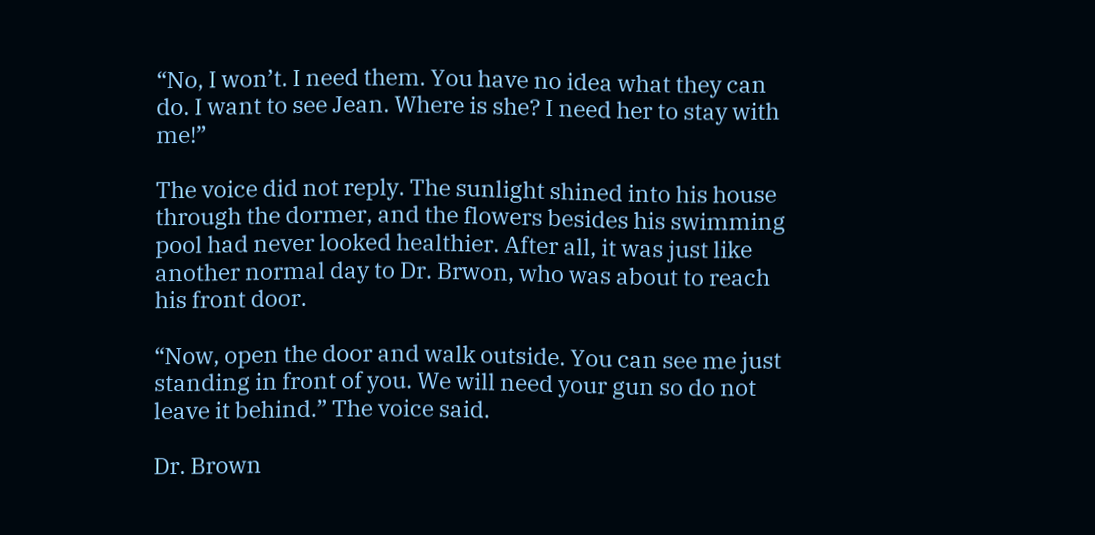“No, I won’t. I need them. You have no idea what they can do. I want to see Jean. Where is she? I need her to stay with me!”

The voice did not reply. The sunlight shined into his house through the dormer, and the flowers besides his swimming pool had never looked healthier. After all, it was just like another normal day to Dr. Brwon, who was about to reach his front door.

“Now, open the door and walk outside. You can see me just standing in front of you. We will need your gun so do not leave it behind.” The voice said.

Dr. Brown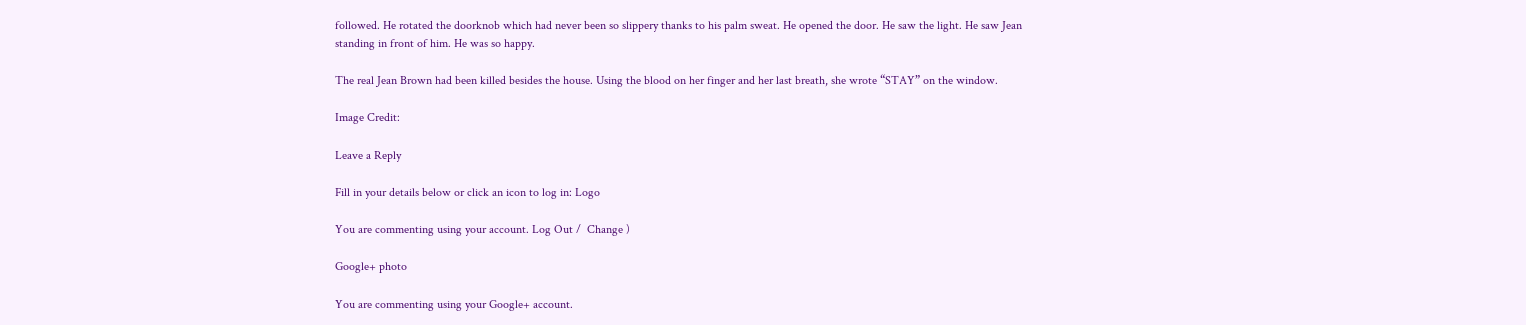followed. He rotated the doorknob which had never been so slippery thanks to his palm sweat. He opened the door. He saw the light. He saw Jean standing in front of him. He was so happy.

The real Jean Brown had been killed besides the house. Using the blood on her finger and her last breath, she wrote “STAY” on the window.

Image Credit:

Leave a Reply

Fill in your details below or click an icon to log in: Logo

You are commenting using your account. Log Out /  Change )

Google+ photo

You are commenting using your Google+ account.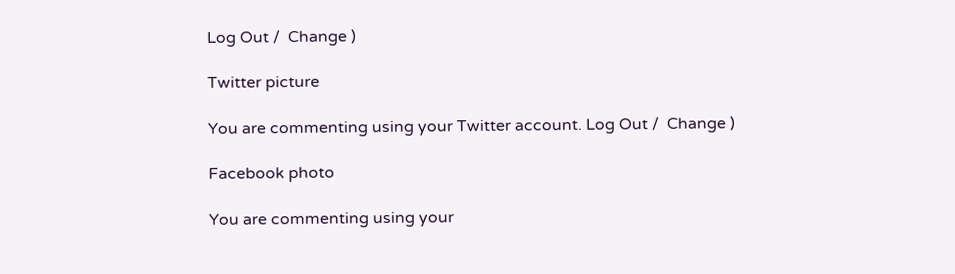Log Out /  Change )

Twitter picture

You are commenting using your Twitter account. Log Out /  Change )

Facebook photo

You are commenting using your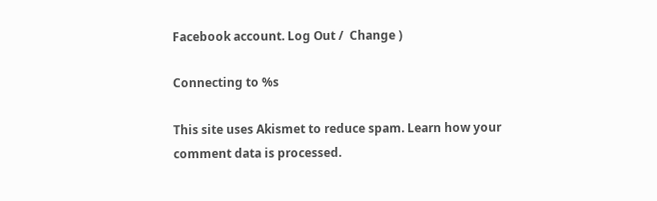Facebook account. Log Out /  Change )

Connecting to %s

This site uses Akismet to reduce spam. Learn how your comment data is processed.